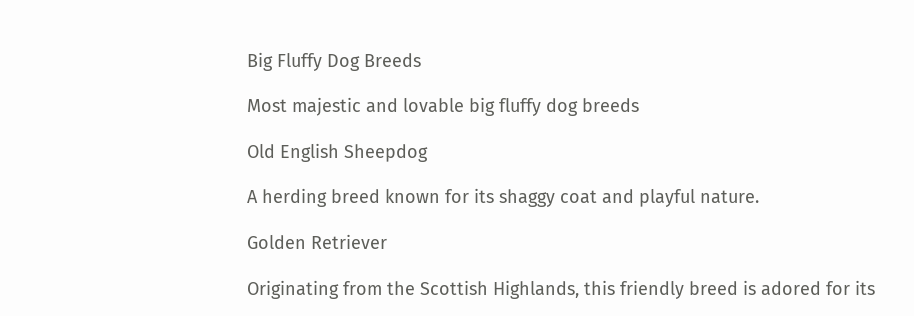Big Fluffy Dog Breeds

Most majestic and lovable big fluffy dog breeds

Old English Sheepdog

A herding breed known for its shaggy coat and playful nature.

Golden Retriever

Originating from the Scottish Highlands, this friendly breed is adored for its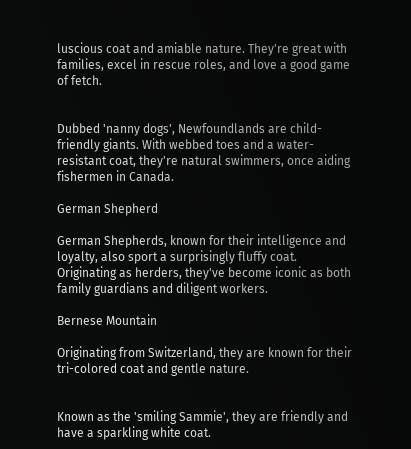luscious coat and amiable nature. They're great with families, excel in rescue roles, and love a good game of fetch.


Dubbed 'nanny dogs', Newfoundlands are child-friendly giants. With webbed toes and a water-resistant coat, they're natural swimmers, once aiding fishermen in Canada.

German Shepherd

German Shepherds, known for their intelligence and loyalty, also sport a surprisingly fluffy coat. Originating as herders, they've become iconic as both family guardians and diligent workers.

Bernese Mountain

Originating from Switzerland, they are known for their tri-colored coat and gentle nature.


Known as the 'smiling Sammie', they are friendly and have a sparkling white coat.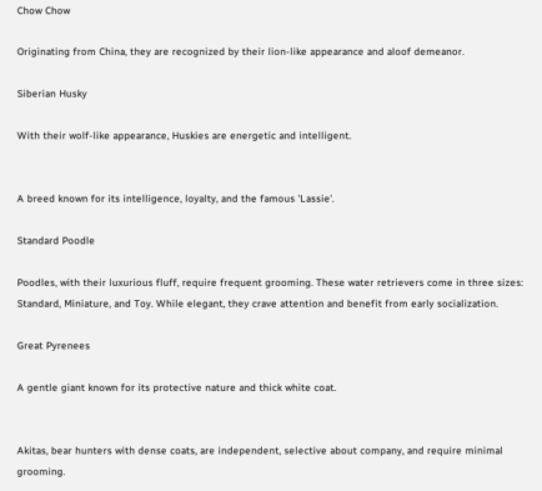Chow Chow

Originating from China, they are recognized by their lion-like appearance and aloof demeanor.

Siberian Husky

With their wolf-like appearance, Huskies are energetic and intelligent.


A breed known for its intelligence, loyalty, and the famous 'Lassie'.

Standard Poodle

Poodles, with their luxurious fluff, require frequent grooming. These water retrievers come in three sizes: Standard, Miniature, and Toy. While elegant, they crave attention and benefit from early socialization.

Great Pyrenees

A gentle giant known for its protective nature and thick white coat.


Akitas, bear hunters with dense coats, are independent, selective about company, and require minimal grooming.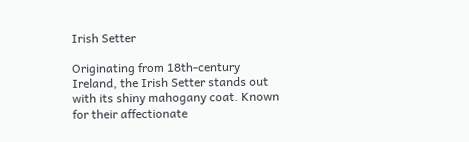Irish Setter

Originating from 18th-century Ireland, the Irish Setter stands out with its shiny mahogany coat. Known for their affectionate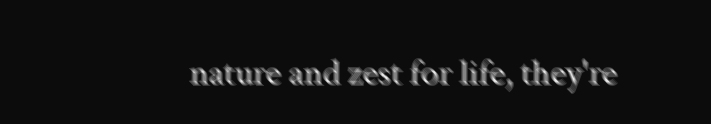nature and zest for life, they're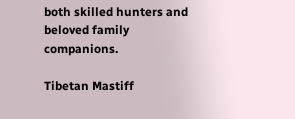both skilled hunters and beloved family companions.

Tibetan Mastiff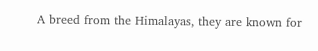A breed from the Himalayas, they are known for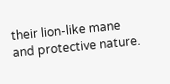their lion-like mane and protective nature.